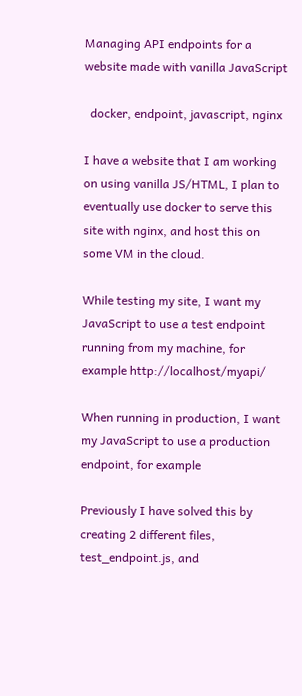Managing API endpoints for a website made with vanilla JavaScript

  docker, endpoint, javascript, nginx

I have a website that I am working on using vanilla JS/HTML, I plan to eventually use docker to serve this site with nginx, and host this on some VM in the cloud.

While testing my site, I want my JavaScript to use a test endpoint running from my machine, for example http://localhost/myapi/

When running in production, I want my JavaScript to use a production endpoint, for example

Previously I have solved this by creating 2 different files, test_endpoint.js, and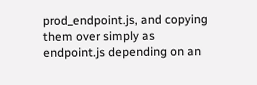prod_endpoint.js, and copying them over simply as endpoint.js depending on an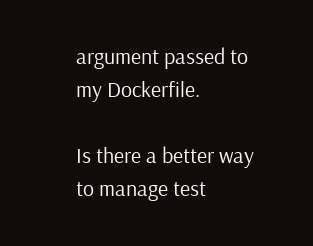argument passed to my Dockerfile.

Is there a better way to manage test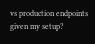vs production endpoints given my setup?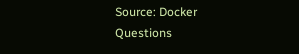Source: Docker Questions